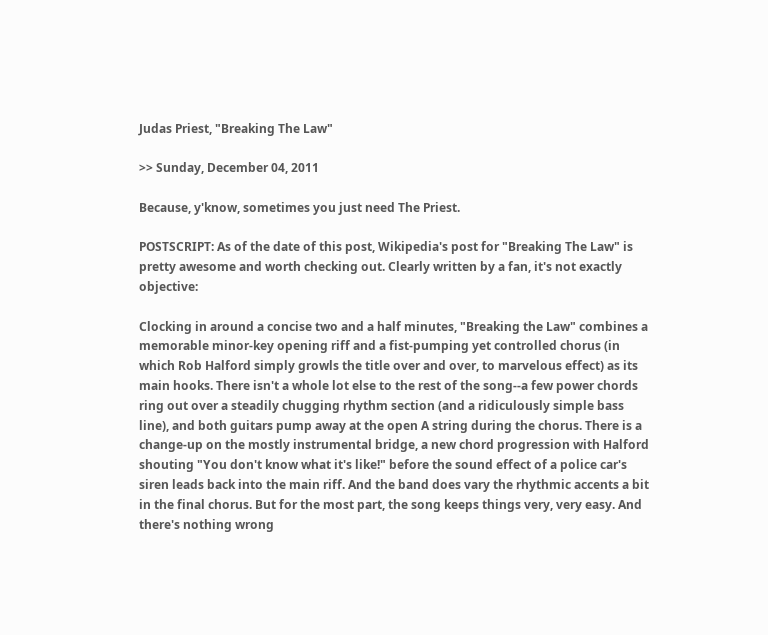Judas Priest, "Breaking The Law"

>> Sunday, December 04, 2011

Because, y'know, sometimes you just need The Priest.

POSTSCRIPT: As of the date of this post, Wikipedia's post for "Breaking The Law" is pretty awesome and worth checking out. Clearly written by a fan, it's not exactly objective:

Clocking in around a concise two and a half minutes, "Breaking the Law" combines a memorable minor-key opening riff and a fist-pumping yet controlled chorus (in which Rob Halford simply growls the title over and over, to marvelous effect) as its main hooks. There isn't a whole lot else to the rest of the song--a few power chords ring out over a steadily chugging rhythm section (and a ridiculously simple bass line), and both guitars pump away at the open A string during the chorus. There is a change-up on the mostly instrumental bridge, a new chord progression with Halford shouting "You don't know what it's like!" before the sound effect of a police car's siren leads back into the main riff. And the band does vary the rhythmic accents a bit in the final chorus. But for the most part, the song keeps things very, very easy. And there's nothing wrong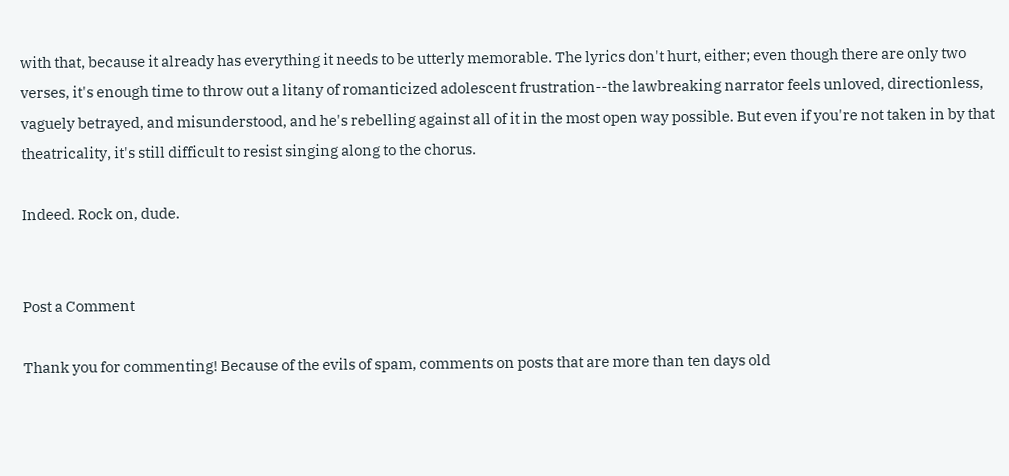with that, because it already has everything it needs to be utterly memorable. The lyrics don't hurt, either; even though there are only two verses, it's enough time to throw out a litany of romanticized adolescent frustration--the lawbreaking narrator feels unloved, directionless, vaguely betrayed, and misunderstood, and he's rebelling against all of it in the most open way possible. But even if you're not taken in by that theatricality, it's still difficult to resist singing along to the chorus.

Indeed. Rock on, dude.


Post a Comment

Thank you for commenting! Because of the evils of spam, comments on posts that are more than ten days old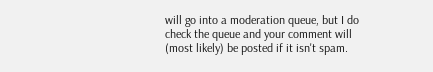will go into a moderation queue, but I do check the queue and your comment will (most likely) be posted if it isn't spam.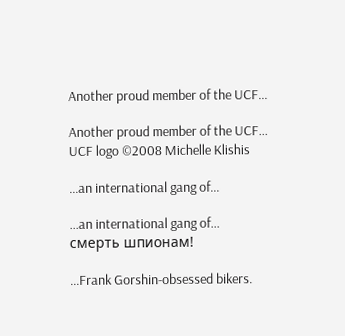Another proud member of the UCF...

Another proud member of the UCF...
UCF logo ©2008 Michelle Klishis

...an international gang of...

...an international gang of...
смерть шпионам!

...Frank Gorshin-obsessed bikers.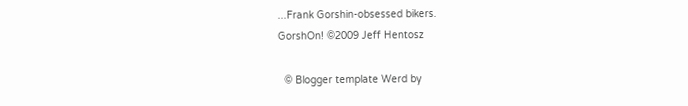...Frank Gorshin-obsessed bikers.
GorshOn! ©2009 Jeff Hentosz

  © Blogger template Werd by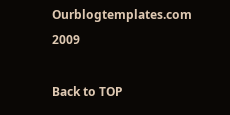Ourblogtemplates.com 2009

Back to TOP